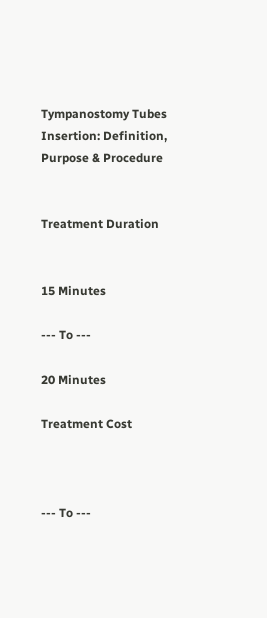Tympanostomy Tubes Insertion: Definition, Purpose & Procedure


Treatment Duration


15 Minutes

--- To ---

20 Minutes

Treatment Cost



--- To ---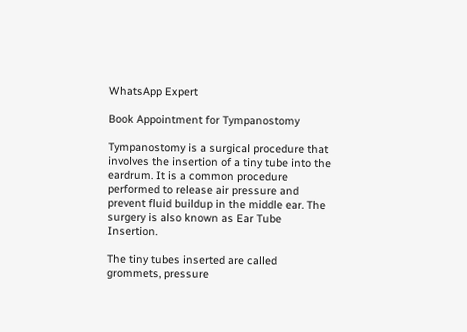WhatsApp Expert

Book Appointment for Tympanostomy

Tympanostomy is a surgical procedure that involves the insertion of a tiny tube into the eardrum. It is a common procedure performed to release air pressure and prevent fluid buildup in the middle ear. The surgery is also known as Ear Tube Insertion.

The tiny tubes inserted are called grommets, pressure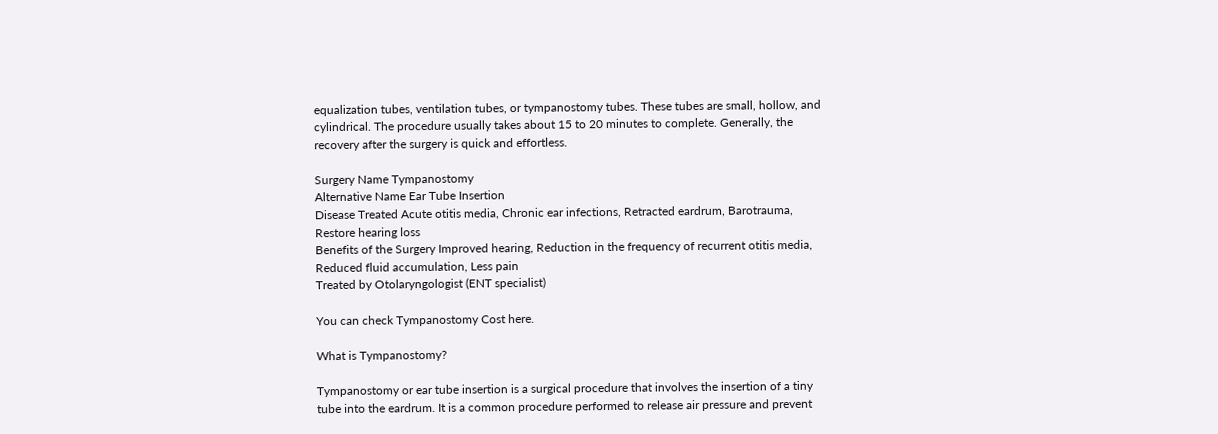equalization tubes, ventilation tubes, or tympanostomy tubes. These tubes are small, hollow, and cylindrical. The procedure usually takes about 15 to 20 minutes to complete. Generally, the recovery after the surgery is quick and effortless.

Surgery Name Tympanostomy
Alternative Name Ear Tube Insertion
Disease Treated Acute otitis media, Chronic ear infections, Retracted eardrum, Barotrauma, Restore hearing loss
Benefits of the Surgery Improved hearing, Reduction in the frequency of recurrent otitis media, Reduced fluid accumulation, Less pain
Treated by Otolaryngologist (ENT specialist)

You can check Tympanostomy Cost here.

What is Tympanostomy?

Tympanostomy or ear tube insertion is a surgical procedure that involves the insertion of a tiny tube into the eardrum. It is a common procedure performed to release air pressure and prevent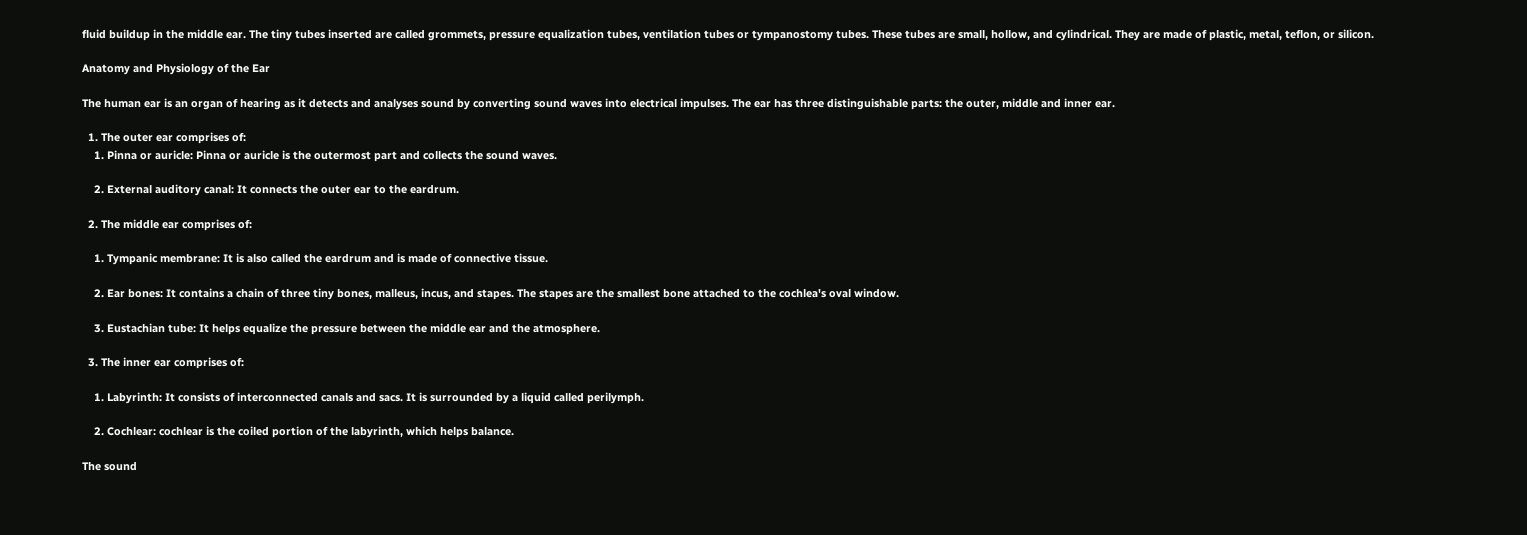fluid buildup in the middle ear. The tiny tubes inserted are called grommets, pressure equalization tubes, ventilation tubes or tympanostomy tubes. These tubes are small, hollow, and cylindrical. They are made of plastic, metal, teflon, or silicon.

Anatomy and Physiology of the Ear

The human ear is an organ of hearing as it detects and analyses sound by converting sound waves into electrical impulses. The ear has three distinguishable parts: the outer, middle and inner ear.

  1. The outer ear comprises of:
    1. Pinna or auricle: Pinna or auricle is the outermost part and collects the sound waves.

    2. External auditory canal: It connects the outer ear to the eardrum.

  2. The middle ear comprises of:

    1. Tympanic membrane: It is also called the eardrum and is made of connective tissue.

    2. Ear bones: It contains a chain of three tiny bones, malleus, incus, and stapes. The stapes are the smallest bone attached to the cochlea's oval window.

    3. Eustachian tube: It helps equalize the pressure between the middle ear and the atmosphere.

  3. The inner ear comprises of:

    1. Labyrinth: It consists of interconnected canals and sacs. It is surrounded by a liquid called perilymph.

    2. Cochlear: cochlear is the coiled portion of the labyrinth, which helps balance.

The sound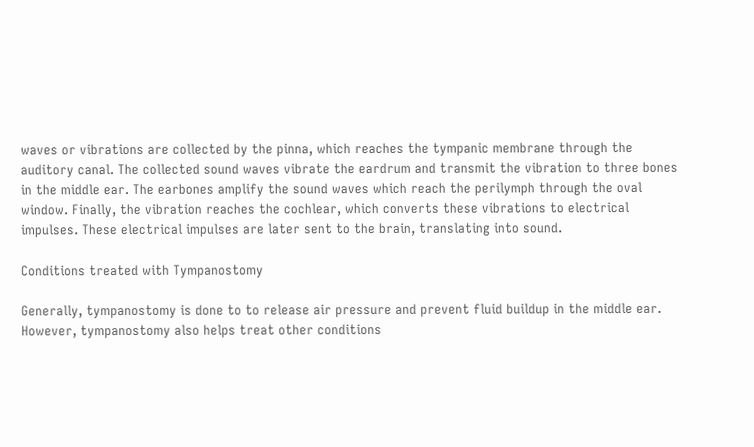waves or vibrations are collected by the pinna, which reaches the tympanic membrane through the auditory canal. The collected sound waves vibrate the eardrum and transmit the vibration to three bones in the middle ear. The earbones amplify the sound waves which reach the perilymph through the oval window. Finally, the vibration reaches the cochlear, which converts these vibrations to electrical impulses. These electrical impulses are later sent to the brain, translating into sound.

Conditions treated with Tympanostomy

Generally, tympanostomy is done to to release air pressure and prevent fluid buildup in the middle ear. However, tympanostomy also helps treat other conditions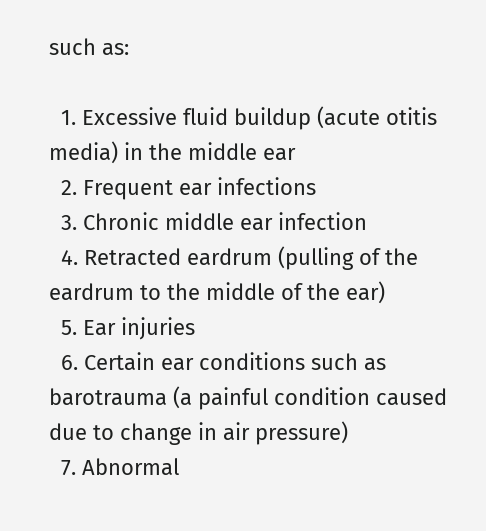such as:

  1. Excessive fluid buildup (acute otitis media) in the middle ear
  2. Frequent ear infections
  3. Chronic middle ear infection
  4. Retracted eardrum (pulling of the eardrum to the middle of the ear)
  5. Ear injuries
  6. Certain ear conditions such as barotrauma (a painful condition caused due to change in air pressure)
  7. Abnormal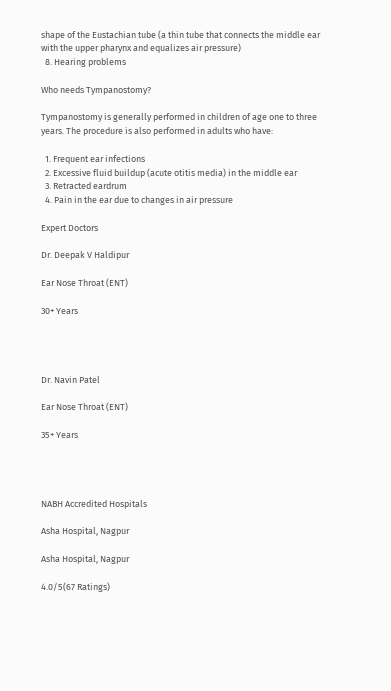shape of the Eustachian tube (a thin tube that connects the middle ear with the upper pharynx and equalizes air pressure)
  8. Hearing problems

Who needs Tympanostomy?

Tympanostomy is generally performed in children of age one to three years. The procedure is also performed in adults who have:

  1. Frequent ear infections
  2. Excessive fluid buildup (acute otitis media) in the middle ear
  3. Retracted eardrum
  4. Pain in the ear due to changes in air pressure

Expert Doctors

Dr. Deepak V Haldipur

Ear Nose Throat (ENT)

30+ Years




Dr. Navin Patel

Ear Nose Throat (ENT)

35+ Years




NABH Accredited Hospitals

Asha Hospital, Nagpur

Asha Hospital, Nagpur

4.0/5(67 Ratings)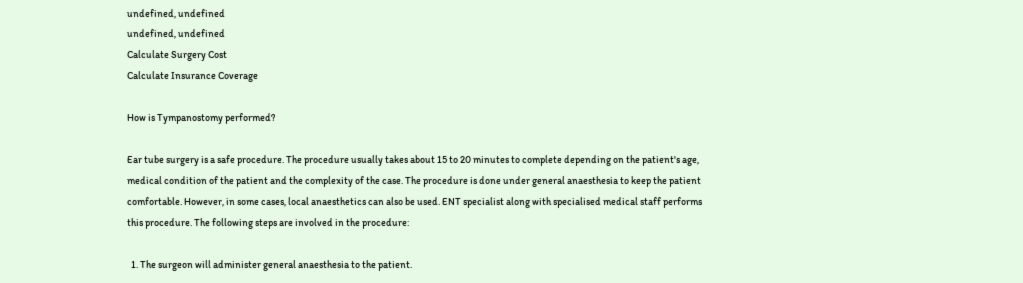undefined, undefined
undefined, undefined
Calculate Surgery Cost
Calculate Insurance Coverage

How is Tympanostomy performed?

Ear tube surgery is a safe procedure. The procedure usually takes about 15 to 20 minutes to complete depending on the patient's age, medical condition of the patient and the complexity of the case. The procedure is done under general anaesthesia to keep the patient comfortable. However, in some cases, local anaesthetics can also be used. ENT specialist along with specialised medical staff performs this procedure. The following steps are involved in the procedure:

  1. The surgeon will administer general anaesthesia to the patient.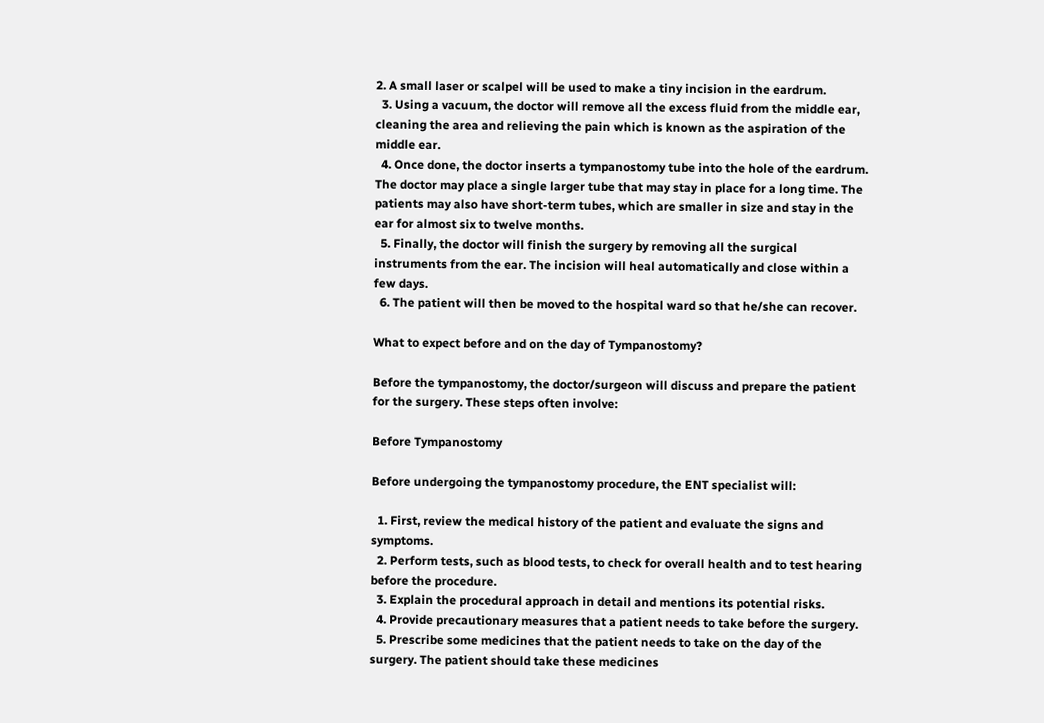2. A small laser or scalpel will be used to make a tiny incision in the eardrum.
  3. Using a vacuum, the doctor will remove all the excess fluid from the middle ear, cleaning the area and relieving the pain which is known as the aspiration of the middle ear.
  4. Once done, the doctor inserts a tympanostomy tube into the hole of the eardrum. The doctor may place a single larger tube that may stay in place for a long time. The patients may also have short-term tubes, which are smaller in size and stay in the ear for almost six to twelve months.
  5. Finally, the doctor will finish the surgery by removing all the surgical instruments from the ear. The incision will heal automatically and close within a few days.
  6. The patient will then be moved to the hospital ward so that he/she can recover.

What to expect before and on the day of Tympanostomy?

Before the tympanostomy, the doctor/surgeon will discuss and prepare the patient for the surgery. These steps often involve:

Before Tympanostomy

Before undergoing the tympanostomy procedure, the ENT specialist will:

  1. First, review the medical history of the patient and evaluate the signs and symptoms.
  2. Perform tests, such as blood tests, to check for overall health and to test hearing before the procedure.
  3. Explain the procedural approach in detail and mentions its potential risks.
  4. Provide precautionary measures that a patient needs to take before the surgery.
  5. Prescribe some medicines that the patient needs to take on the day of the surgery. The patient should take these medicines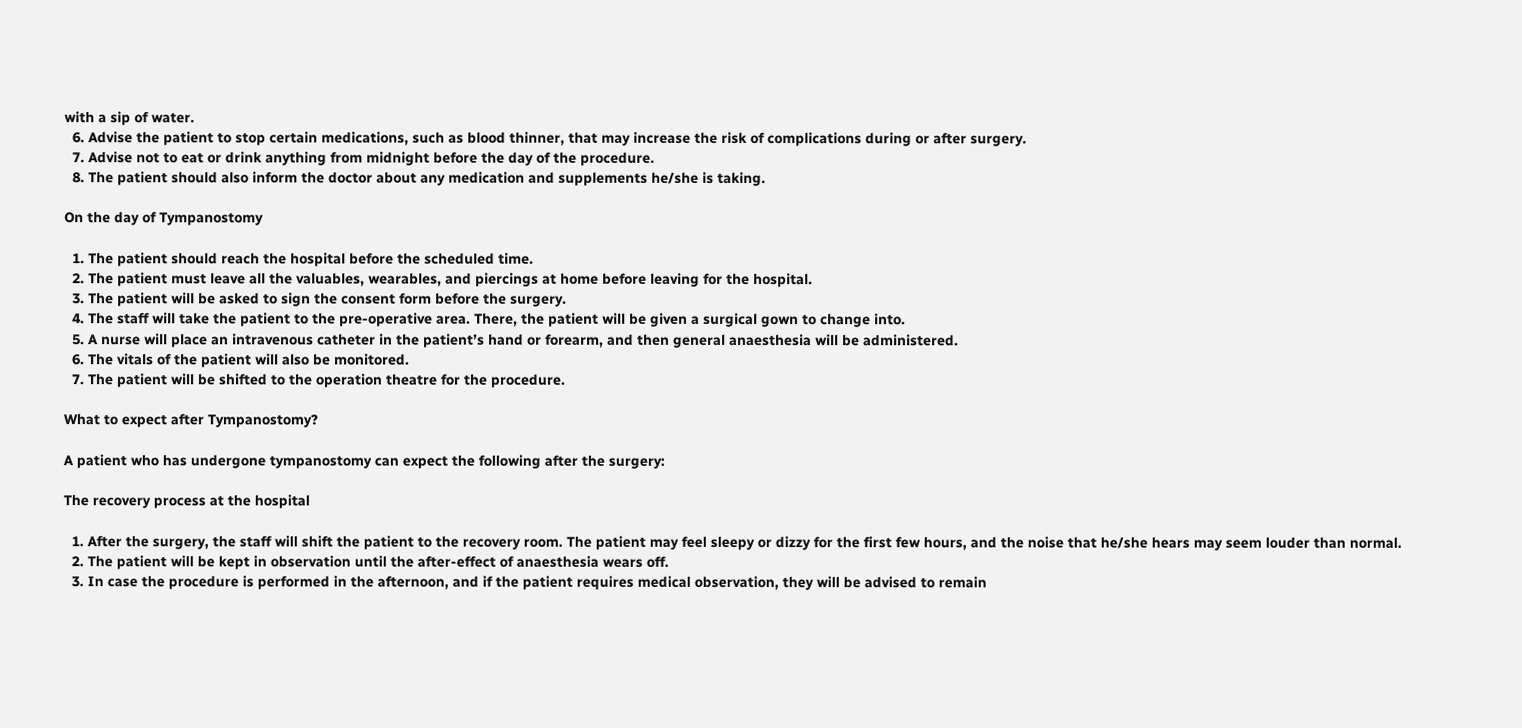with a sip of water.
  6. Advise the patient to stop certain medications, such as blood thinner, that may increase the risk of complications during or after surgery.
  7. Advise not to eat or drink anything from midnight before the day of the procedure.
  8. The patient should also inform the doctor about any medication and supplements he/she is taking.

On the day of Tympanostomy

  1. The patient should reach the hospital before the scheduled time.
  2. The patient must leave all the valuables, wearables, and piercings at home before leaving for the hospital.
  3. The patient will be asked to sign the consent form before the surgery.
  4. The staff will take the patient to the pre-operative area. There, the patient will be given a surgical gown to change into.
  5. A nurse will place an intravenous catheter in the patient’s hand or forearm, and then general anaesthesia will be administered.
  6. The vitals of the patient will also be monitored.
  7. The patient will be shifted to the operation theatre for the procedure.

What to expect after Tympanostomy?

A patient who has undergone tympanostomy can expect the following after the surgery:

The recovery process at the hospital

  1. After the surgery, the staff will shift the patient to the recovery room. The patient may feel sleepy or dizzy for the first few hours, and the noise that he/she hears may seem louder than normal.
  2. The patient will be kept in observation until the after-effect of anaesthesia wears off.
  3. In case the procedure is performed in the afternoon, and if the patient requires medical observation, they will be advised to remain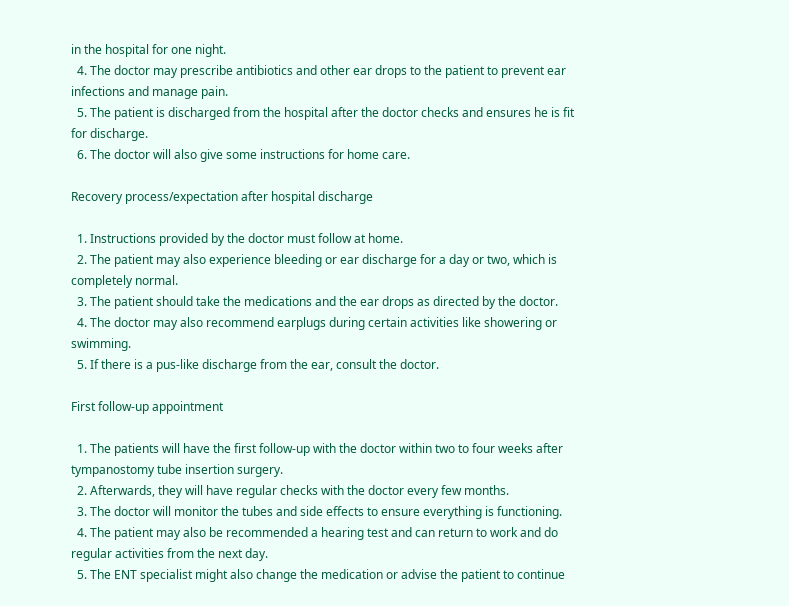in the hospital for one night.
  4. The doctor may prescribe antibiotics and other ear drops to the patient to prevent ear infections and manage pain.
  5. The patient is discharged from the hospital after the doctor checks and ensures he is fit for discharge.
  6. The doctor will also give some instructions for home care.

Recovery process/expectation after hospital discharge

  1. Instructions provided by the doctor must follow at home.
  2. The patient may also experience bleeding or ear discharge for a day or two, which is completely normal.
  3. The patient should take the medications and the ear drops as directed by the doctor.
  4. The doctor may also recommend earplugs during certain activities like showering or swimming.
  5. If there is a pus-like discharge from the ear, consult the doctor.

First follow-up appointment

  1. The patients will have the first follow-up with the doctor within two to four weeks after tympanostomy tube insertion surgery.
  2. Afterwards, they will have regular checks with the doctor every few months.
  3. The doctor will monitor the tubes and side effects to ensure everything is functioning.
  4. The patient may also be recommended a hearing test and can return to work and do regular activities from the next day.
  5. The ENT specialist might also change the medication or advise the patient to continue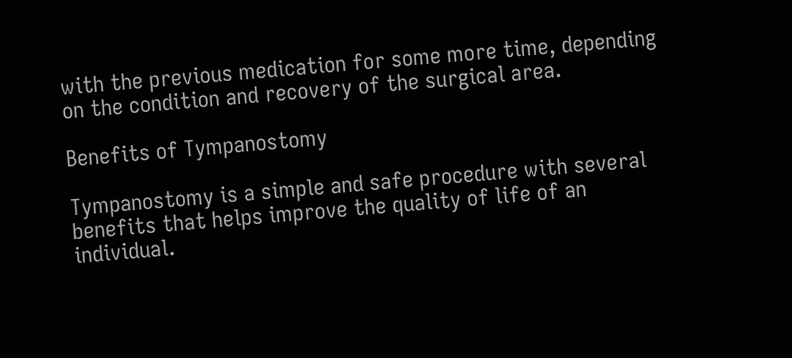with the previous medication for some more time, depending on the condition and recovery of the surgical area.

Benefits of Tympanostomy

Tympanostomy is a simple and safe procedure with several benefits that helps improve the quality of life of an individual.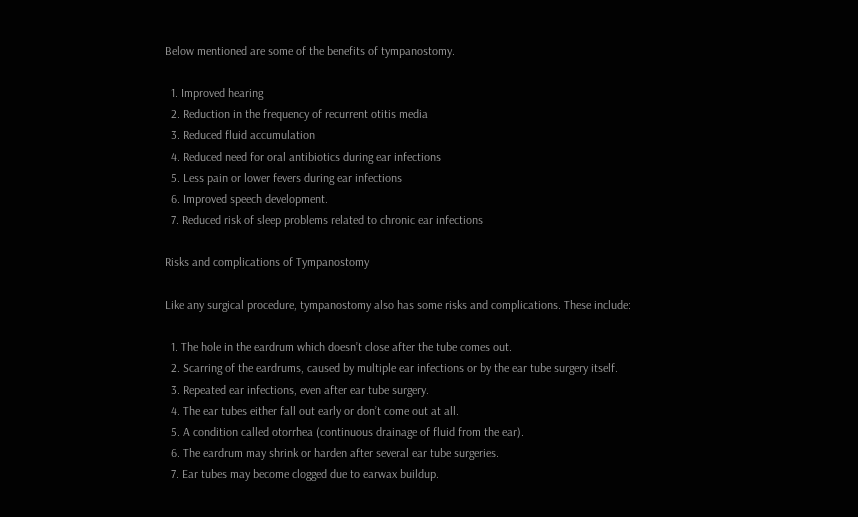Below mentioned are some of the benefits of tympanostomy.

  1. Improved hearing
  2. Reduction in the frequency of recurrent otitis media
  3. Reduced fluid accumulation
  4. Reduced need for oral antibiotics during ear infections
  5. Less pain or lower fevers during ear infections
  6. Improved speech development.
  7. Reduced risk of sleep problems related to chronic ear infections

Risks and complications of Tympanostomy

Like any surgical procedure, tympanostomy also has some risks and complications. These include:

  1. The hole in the eardrum which doesn’t close after the tube comes out.
  2. Scarring of the eardrums, caused by multiple ear infections or by the ear tube surgery itself.
  3. Repeated ear infections, even after ear tube surgery.
  4. The ear tubes either fall out early or don’t come out at all.
  5. A condition called otorrhea (continuous drainage of fluid from the ear).
  6. The eardrum may shrink or harden after several ear tube surgeries.
  7. Ear tubes may become clogged due to earwax buildup.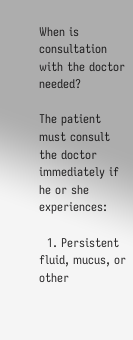When is consultation with the doctor needed?

The patient must consult the doctor immediately if he or she experiences:

  1. Persistent fluid, mucus, or other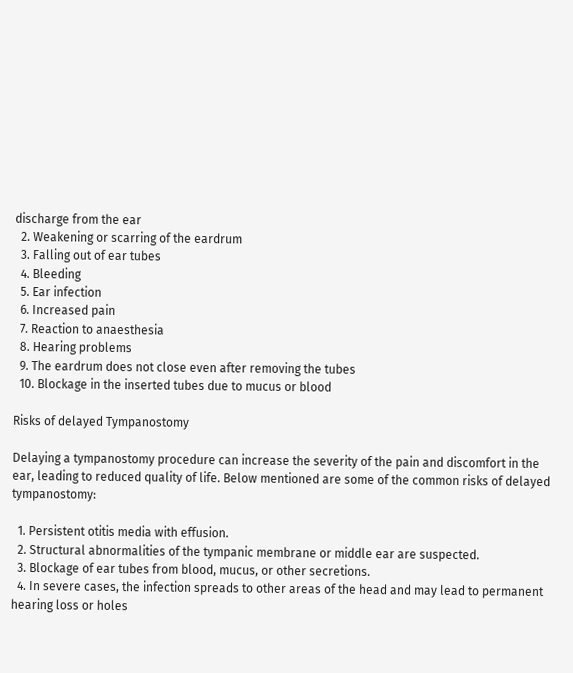discharge from the ear
  2. Weakening or scarring of the eardrum
  3. Falling out of ear tubes
  4. Bleeding
  5. Ear infection
  6. Increased pain
  7. Reaction to anaesthesia
  8. Hearing problems
  9. The eardrum does not close even after removing the tubes
  10. Blockage in the inserted tubes due to mucus or blood

Risks of delayed Tympanostomy

Delaying a tympanostomy procedure can increase the severity of the pain and discomfort in the ear, leading to reduced quality of life. Below mentioned are some of the common risks of delayed tympanostomy:

  1. Persistent otitis media with effusion.
  2. Structural abnormalities of the tympanic membrane or middle ear are suspected.
  3. Blockage of ear tubes from blood, mucus, or other secretions.
  4. In severe cases, the infection spreads to other areas of the head and may lead to permanent hearing loss or holes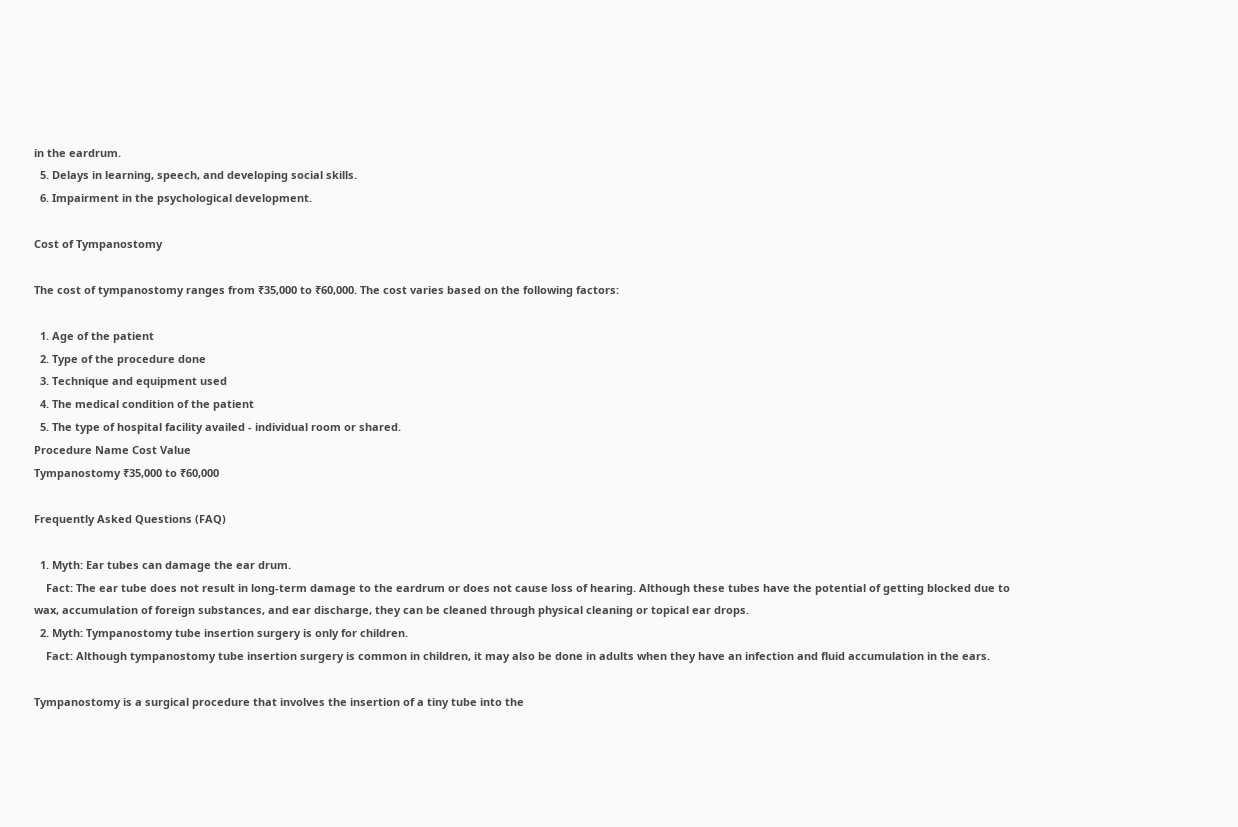in the eardrum.
  5. Delays in learning, speech, and developing social skills.
  6. Impairment in the psychological development.

Cost of Tympanostomy

The cost of tympanostomy ranges from ₹35,000 to ₹60,000. The cost varies based on the following factors:

  1. Age of the patient
  2. Type of the procedure done
  3. Technique and equipment used
  4. The medical condition of the patient
  5. The type of hospital facility availed - individual room or shared.
Procedure Name Cost Value
Tympanostomy ₹35,000 to ₹60,000

Frequently Asked Questions (FAQ)

  1. Myth: Ear tubes can damage the ear drum.
    Fact: The ear tube does not result in long-term damage to the eardrum or does not cause loss of hearing. Although these tubes have the potential of getting blocked due to wax, accumulation of foreign substances, and ear discharge, they can be cleaned through physical cleaning or topical ear drops.
  2. Myth: Tympanostomy tube insertion surgery is only for children.
    Fact: Although tympanostomy tube insertion surgery is common in children, it may also be done in adults when they have an infection and fluid accumulation in the ears.

Tympanostomy is a surgical procedure that involves the insertion of a tiny tube into the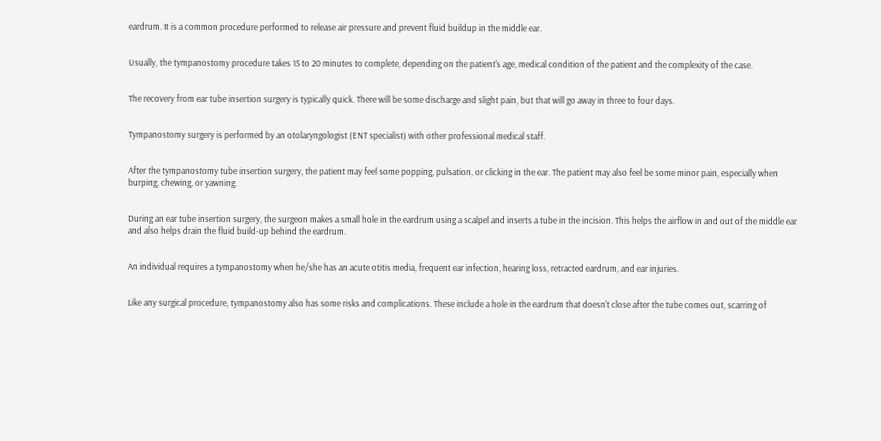eardrum. It is a common procedure performed to release air pressure and prevent fluid buildup in the middle ear.


Usually, the tympanostomy procedure takes 15 to 20 minutes to complete, depending on the patient's age, medical condition of the patient and the complexity of the case.


The recovery from ear tube insertion surgery is typically quick. There will be some discharge and slight pain, but that will go away in three to four days.


Tympanostomy surgery is performed by an otolaryngologist (ENT specialist) with other professional medical staff.


After the tympanostomy tube insertion surgery, the patient may feel some popping, pulsation, or clicking in the ear. The patient may also feel be some minor pain, especially when burping, chewing, or yawning.


During an ear tube insertion surgery, the surgeon makes a small hole in the eardrum using a scalpel and inserts a tube in the incision. This helps the airflow in and out of the middle ear and also helps drain the fluid build-up behind the eardrum.


An individual requires a tympanostomy when he/she has an acute otitis media, frequent ear infection, hearing loss, retracted eardrum, and ear injuries.


Like any surgical procedure, tympanostomy also has some risks and complications. These include a hole in the eardrum that doesn't close after the tube comes out, scarring of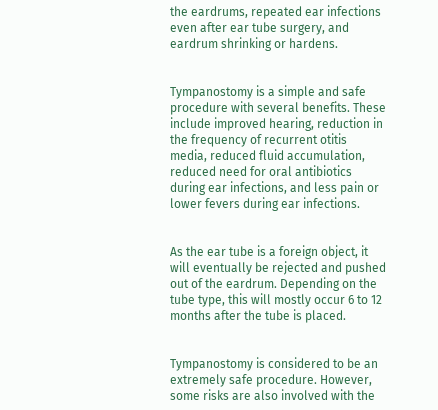the eardrums, repeated ear infections even after ear tube surgery, and eardrum shrinking or hardens.


Tympanostomy is a simple and safe procedure with several benefits. These include improved hearing, reduction in the frequency of recurrent otitis media, reduced fluid accumulation, reduced need for oral antibiotics during ear infections, and less pain or lower fevers during ear infections.


As the ear tube is a foreign object, it will eventually be rejected and pushed out of the eardrum. Depending on the tube type, this will mostly occur 6 to 12 months after the tube is placed.


Tympanostomy is considered to be an extremely safe procedure. However, some risks are also involved with the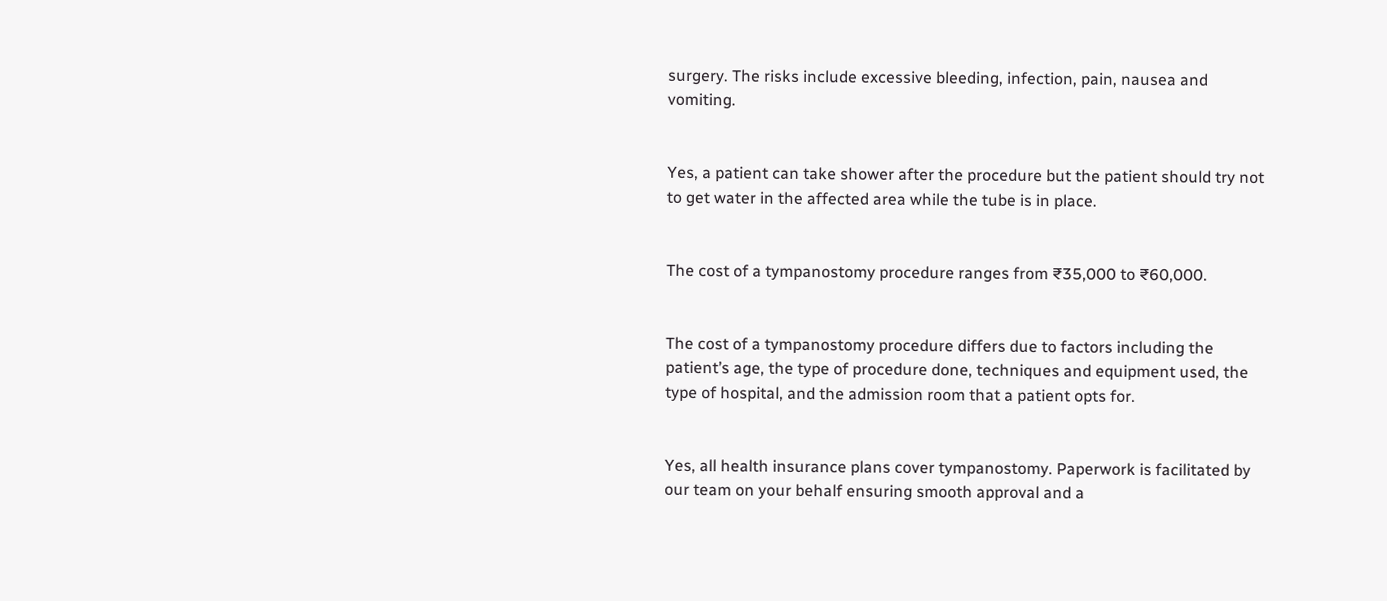surgery. The risks include excessive bleeding, infection, pain, nausea and vomiting.


Yes, a patient can take shower after the procedure but the patient should try not to get water in the affected area while the tube is in place.


The cost of a tympanostomy procedure ranges from ₹35,000 to ₹60,000.


The cost of a tympanostomy procedure differs due to factors including the patient’s age, the type of procedure done, techniques and equipment used, the type of hospital, and the admission room that a patient opts for.


Yes, all health insurance plans cover tympanostomy. Paperwork is facilitated by our team on your behalf ensuring smooth approval and a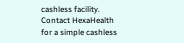cashless facility. Contact HexaHealth for a simple cashless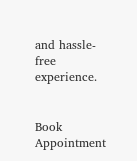and hassle-free experience.


Book Appointment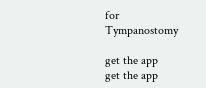for Tympanostomy

get the app
get the app